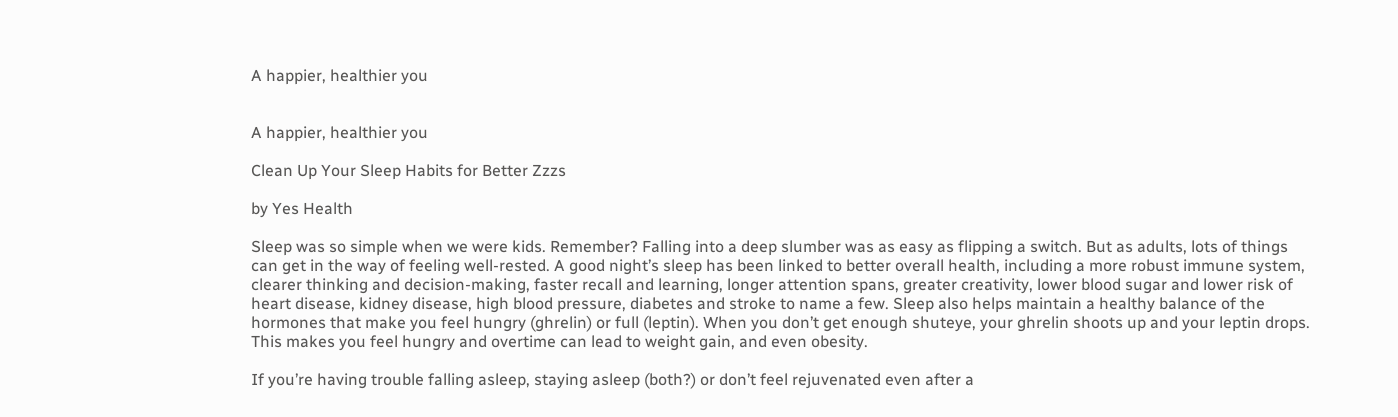A happier, healthier you


A happier, healthier you

Clean Up Your Sleep Habits for Better Zzzs

by Yes Health

Sleep was so simple when we were kids. Remember? Falling into a deep slumber was as easy as flipping a switch. But as adults, lots of things can get in the way of feeling well-rested. A good night’s sleep has been linked to better overall health, including a more robust immune system, clearer thinking and decision-making, faster recall and learning, longer attention spans, greater creativity, lower blood sugar and lower risk of heart disease, kidney disease, high blood pressure, diabetes and stroke to name a few. Sleep also helps maintain a healthy balance of the hormones that make you feel hungry (ghrelin) or full (leptin). When you don’t get enough shuteye, your ghrelin shoots up and your leptin drops. This makes you feel hungry and overtime can lead to weight gain, and even obesity.

If you’re having trouble falling asleep, staying asleep (both?) or don’t feel rejuvenated even after a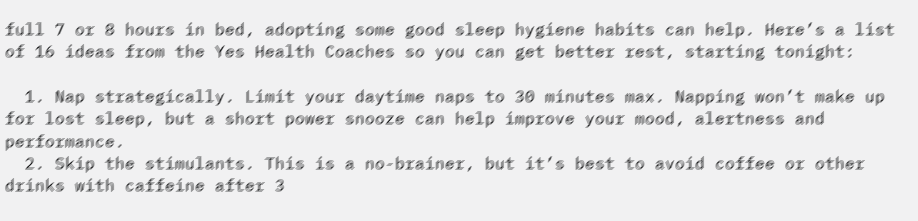full 7 or 8 hours in bed, adopting some good sleep hygiene habits can help. Here’s a list of 16 ideas from the Yes Health Coaches so you can get better rest, starting tonight:

  1. Nap strategically. Limit your daytime naps to 30 minutes max. Napping won’t make up for lost sleep, but a short power snooze can help improve your mood, alertness and performance.
  2. Skip the stimulants. This is a no-brainer, but it’s best to avoid coffee or other drinks with caffeine after 3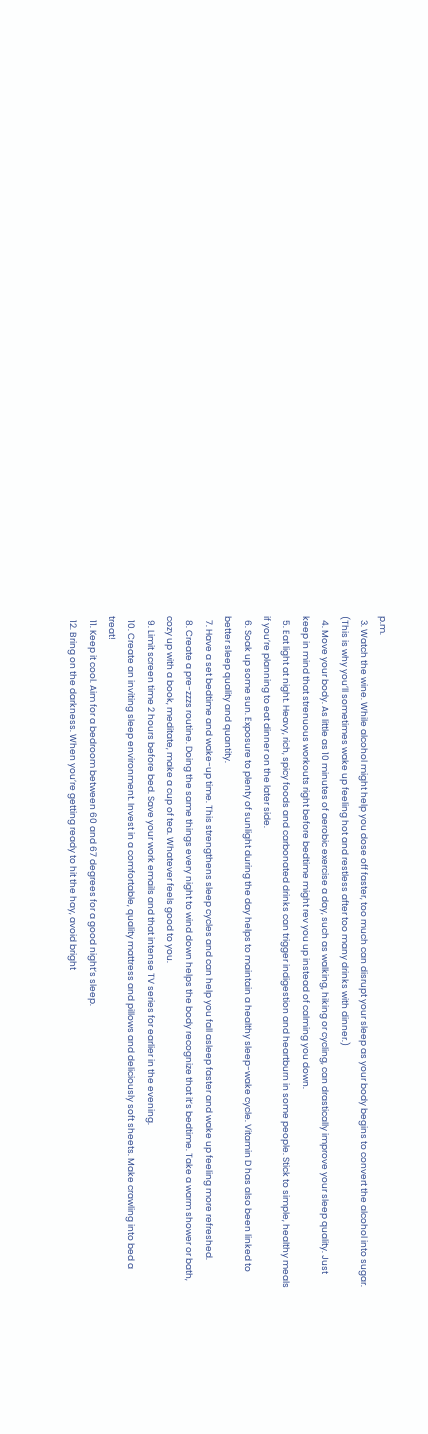p.m.
  3. Watch the wine. While alcohol might help you dose off faster, too much can disrupt your sleep as your body begins to convert the alcohol into sugar. (This is why you’ll sometimes wake up feeling hot and restless after too many drinks with dinner.)
  4. Move your body. As little as 10 minutes of aerobic exercise a day, such as walking, hiking or cycling, can drastically improve your sleep quality. Just keep in mind that strenuous workouts right before bedtime might rev you up instead of calming you down.
  5. Eat light at night. Heavy, rich, spicy foods and carbonated drinks can trigger indigestion and heartburn in some people. Stick to simple, healthy meals if you’re planning to eat dinner on the later side.
  6. Soak up some sun. Exposure to plenty of sunlight during the day helps to maintain a healthy sleep-wake cycle. Vitamin D has also been linked to better sleep quality and quantity.
  7. Have a set bedtime and wake-up time. This strengthens sleep cycles and can help you fall asleep faster and wake up feeling more refreshed.
  8. Create a pre-zzzs routine. Doing the same things every night to wind down helps the body recognize that it’s bedtime. Take a warm shower or bath, cozy up with a book, meditate, make a cup of tea. Whatever feels good to you.
  9. Limit screen time 2 hours before bed. Save your work emails and that intense TV series for earlier in the evening.
  10. Create an inviting sleep environment. Invest in a comfortable, quality mattress and pillows and deliciously soft sheets. Make crawling into bed a treat!
  11. Keep it cool. Aim for a bedroom between 60 and 67 degrees for a good night’s sleep.
  12. Bring on the darkness. When you’re getting ready to hit the hay, avoid bright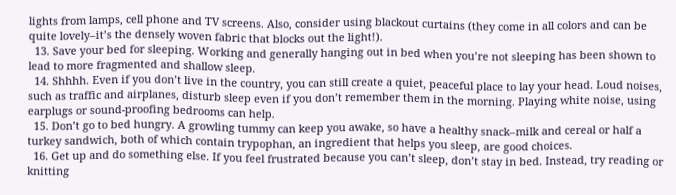lights from lamps, cell phone and TV screens. Also, consider using blackout curtains (they come in all colors and can be quite lovely–it’s the densely woven fabric that blocks out the light!).
  13. Save your bed for sleeping. Working and generally hanging out in bed when you’re not sleeping has been shown to lead to more fragmented and shallow sleep.
  14. Shhhh. Even if you don’t live in the country, you can still create a quiet, peaceful place to lay your head. Loud noises, such as traffic and airplanes, disturb sleep even if you don’t remember them in the morning. Playing white noise, using earplugs or sound-proofing bedrooms can help.
  15. Don’t go to bed hungry. A growling tummy can keep you awake, so have a healthy snack–milk and cereal or half a turkey sandwich, both of which contain trypophan, an ingredient that helps you sleep, are good choices.
  16. Get up and do something else. If you feel frustrated because you can’t sleep, don’t stay in bed. Instead, try reading or knitting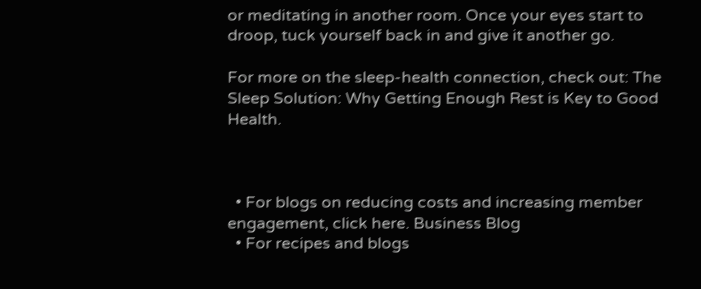or meditating in another room. Once your eyes start to droop, tuck yourself back in and give it another go.

For more on the sleep-health connection, check out: The Sleep Solution: Why Getting Enough Rest is Key to Good Health.



  • For blogs on reducing costs and increasing member engagement, click here. Business Blog
  • For recipes and blogs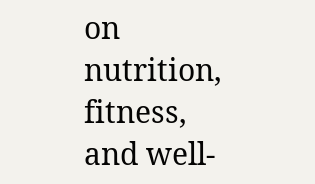on nutrition, fitness, and well-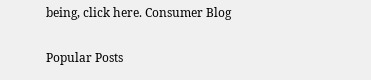being, click here. Consumer Blog


Popular Posts